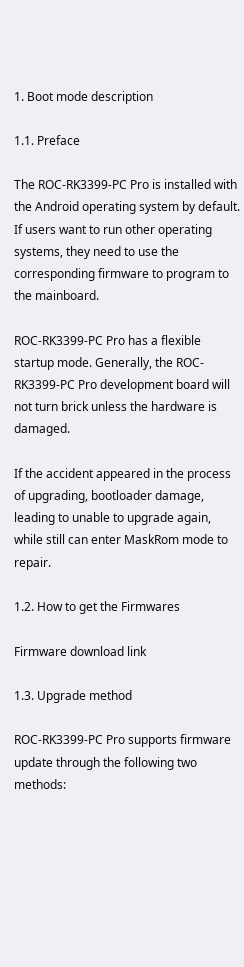1. Boot mode description

1.1. Preface

The ROC-RK3399-PC Pro is installed with the Android operating system by default. If users want to run other operating systems, they need to use the corresponding firmware to program to the mainboard.

ROC-RK3399-PC Pro has a flexible startup mode. Generally, the ROC-RK3399-PC Pro development board will not turn brick unless the hardware is damaged.

If the accident appeared in the process of upgrading, bootloader damage, leading to unable to upgrade again, while still can enter MaskRom mode to repair.

1.2. How to get the Firmwares

Firmware download link

1.3. Upgrade method

ROC-RK3399-PC Pro supports firmware update through the following two methods: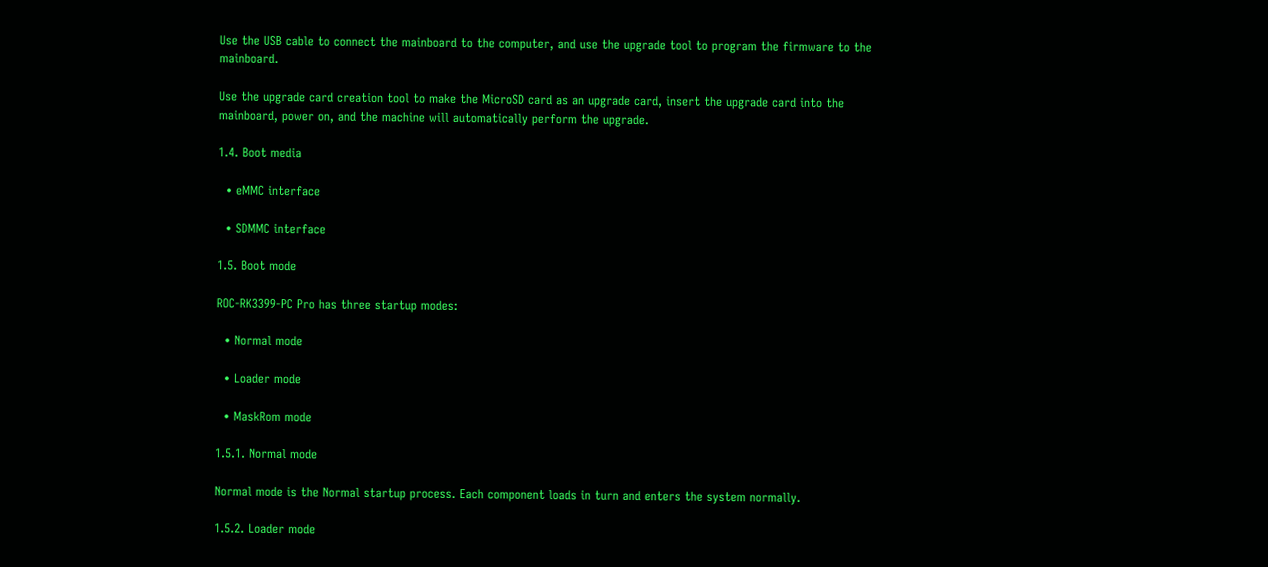Use the USB cable to connect the mainboard to the computer, and use the upgrade tool to program the firmware to the mainboard.

Use the upgrade card creation tool to make the MicroSD card as an upgrade card, insert the upgrade card into the mainboard, power on, and the machine will automatically perform the upgrade.

1.4. Boot media

  • eMMC interface

  • SDMMC interface

1.5. Boot mode

ROC-RK3399-PC Pro has three startup modes:

  • Normal mode

  • Loader mode

  • MaskRom mode

1.5.1. Normal mode

Normal mode is the Normal startup process. Each component loads in turn and enters the system normally.

1.5.2. Loader mode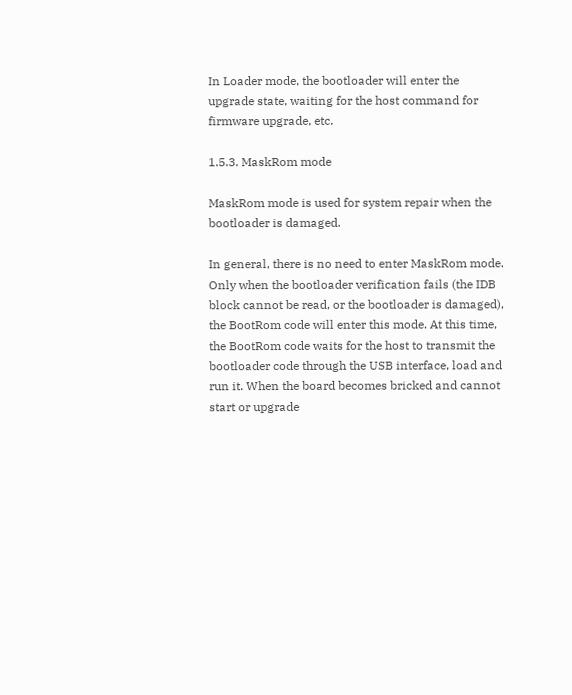In Loader mode, the bootloader will enter the upgrade state, waiting for the host command for firmware upgrade, etc.

1.5.3. MaskRom mode

MaskRom mode is used for system repair when the bootloader is damaged.

In general, there is no need to enter MaskRom mode. Only when the bootloader verification fails (the IDB block cannot be read, or the bootloader is damaged), the BootRom code will enter this mode. At this time, the BootRom code waits for the host to transmit the bootloader code through the USB interface, load and run it. When the board becomes bricked and cannot start or upgrade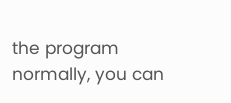the program normally, you can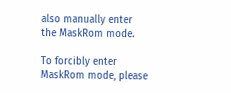also manually enter the MaskRom mode.

To forcibly enter MaskRom mode, please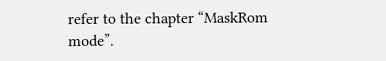refer to the chapter “MaskRom mode”.